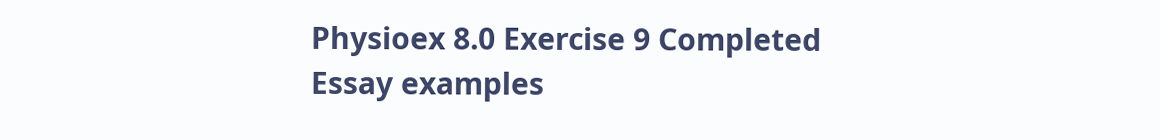Physioex 8.0 Exercise 9 Completed Essay examples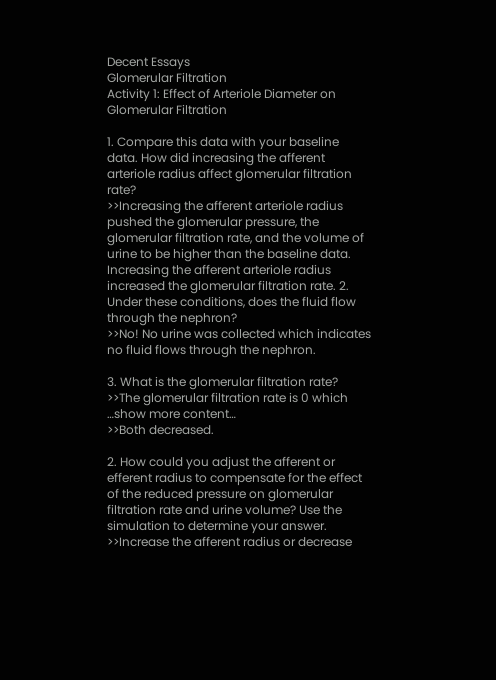Decent Essays
Glomerular Filtration
Activity 1: Effect of Arteriole Diameter on Glomerular Filtration

1. Compare this data with your baseline data. How did increasing the afferent arteriole radius affect glomerular filtration rate?
>>Increasing the afferent arteriole radius pushed the glomerular pressure, the glomerular filtration rate, and the volume of urine to be higher than the baseline data. Increasing the afferent arteriole radius increased the glomerular filtration rate. 2. Under these conditions, does the fluid flow through the nephron?
>>No! No urine was collected which indicates no fluid flows through the nephron.

3. What is the glomerular filtration rate?
>>The glomerular filtration rate is 0 which
…show more content…
>>Both decreased.

2. How could you adjust the afferent or efferent radius to compensate for the effect of the reduced pressure on glomerular filtration rate and urine volume? Use the simulation to determine your answer.
>>Increase the afferent radius or decrease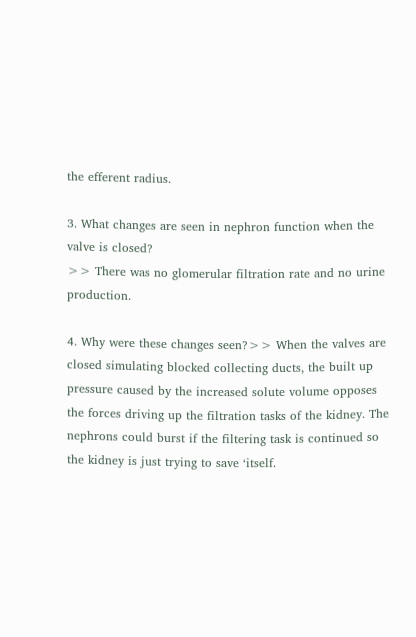the efferent radius.

3. What changes are seen in nephron function when the valve is closed?
>> There was no glomerular filtration rate and no urine production.

4. Why were these changes seen?>> When the valves are closed simulating blocked collecting ducts, the built up pressure caused by the increased solute volume opposes the forces driving up the filtration tasks of the kidney. The nephrons could burst if the filtering task is continued so the kidney is just trying to save ‘itself.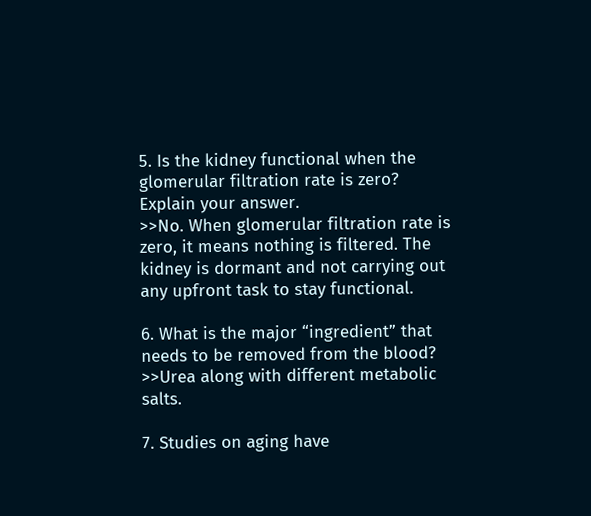5. Is the kidney functional when the glomerular filtration rate is zero? Explain your answer.
>>No. When glomerular filtration rate is zero, it means nothing is filtered. The kidney is dormant and not carrying out any upfront task to stay functional.

6. What is the major “ingredient” that needs to be removed from the blood?
>>Urea along with different metabolic salts.

7. Studies on aging have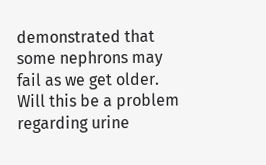demonstrated that some nephrons may fail as we get older. Will this be a problem regarding urine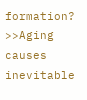formation?
>>Aging causes inevitable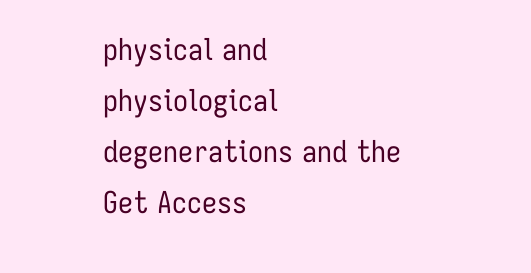physical and physiological degenerations and the
Get Access